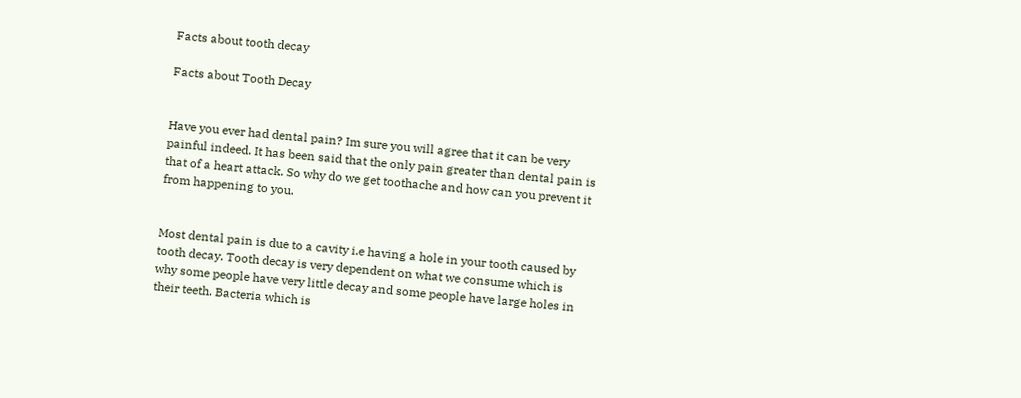Facts about tooth decay

Facts about Tooth Decay


Have you ever had dental pain? Im sure you will agree that it can be very painful indeed. It has been said that the only pain greater than dental pain is that of a heart attack. So why do we get toothache and how can you prevent it from happening to you.


Most dental pain is due to a cavity i.e having a hole in your tooth caused by tooth decay. Tooth decay is very dependent on what we consume which is why some people have very little decay and some people have large holes in their teeth. Bacteria which is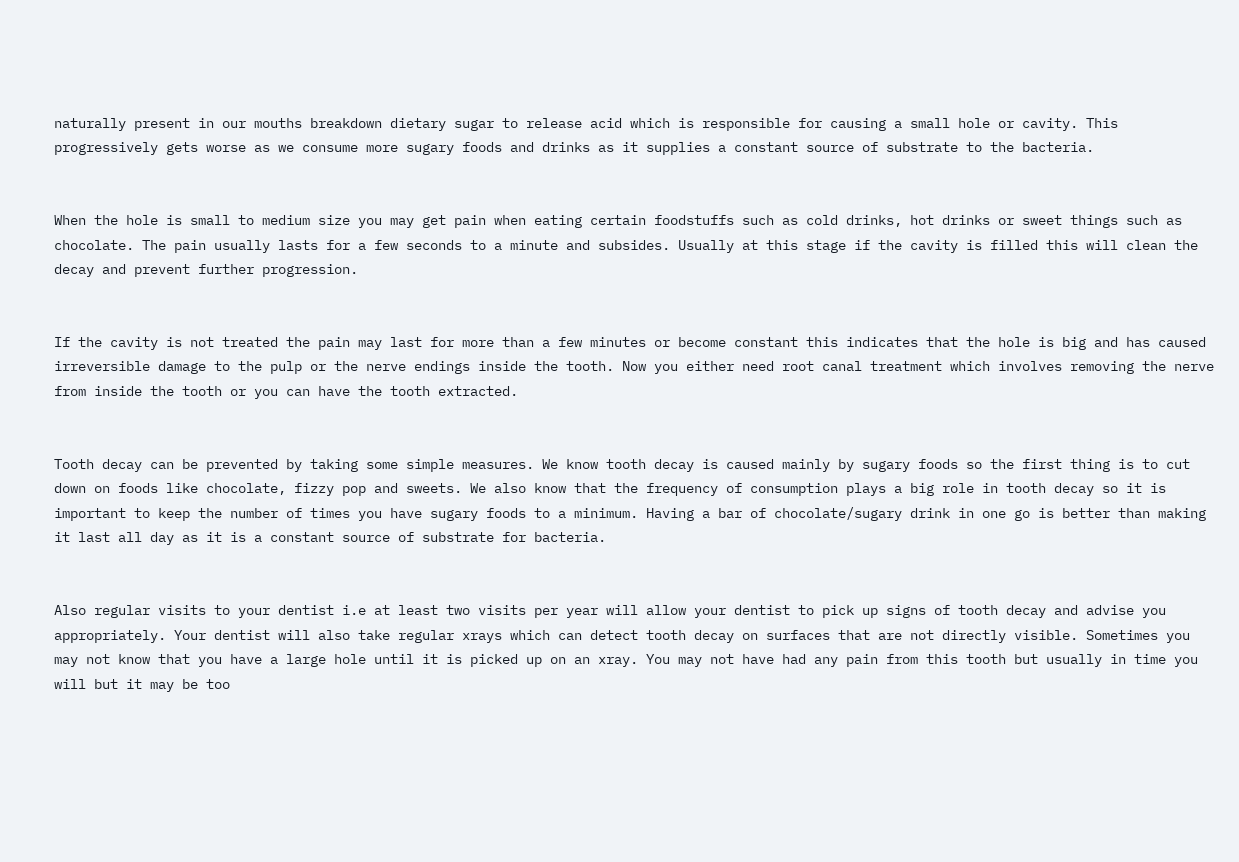naturally present in our mouths breakdown dietary sugar to release acid which is responsible for causing a small hole or cavity. This progressively gets worse as we consume more sugary foods and drinks as it supplies a constant source of substrate to the bacteria.


When the hole is small to medium size you may get pain when eating certain foodstuffs such as cold drinks, hot drinks or sweet things such as chocolate. The pain usually lasts for a few seconds to a minute and subsides. Usually at this stage if the cavity is filled this will clean the decay and prevent further progression.


If the cavity is not treated the pain may last for more than a few minutes or become constant this indicates that the hole is big and has caused irreversible damage to the pulp or the nerve endings inside the tooth. Now you either need root canal treatment which involves removing the nerve from inside the tooth or you can have the tooth extracted.


Tooth decay can be prevented by taking some simple measures. We know tooth decay is caused mainly by sugary foods so the first thing is to cut down on foods like chocolate, fizzy pop and sweets. We also know that the frequency of consumption plays a big role in tooth decay so it is important to keep the number of times you have sugary foods to a minimum. Having a bar of chocolate/sugary drink in one go is better than making it last all day as it is a constant source of substrate for bacteria.


Also regular visits to your dentist i.e at least two visits per year will allow your dentist to pick up signs of tooth decay and advise you appropriately. Your dentist will also take regular xrays which can detect tooth decay on surfaces that are not directly visible. Sometimes you may not know that you have a large hole until it is picked up on an xray. You may not have had any pain from this tooth but usually in time you will but it may be too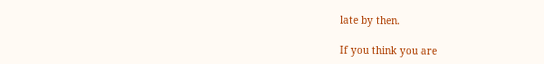late by then.

If you think you are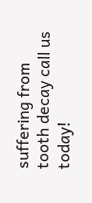suffering from tooth decay call us today!